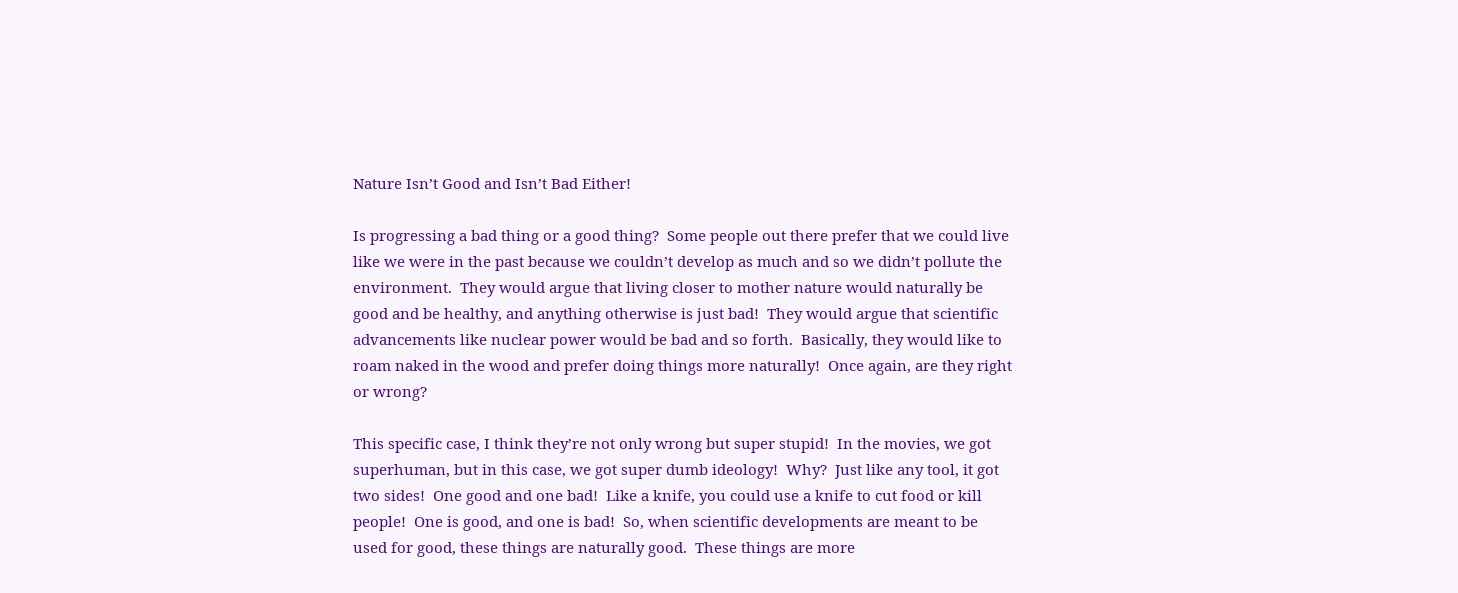Nature Isn’t Good and Isn’t Bad Either!

Is progressing a bad thing or a good thing?  Some people out there prefer that we could live like we were in the past because we couldn’t develop as much and so we didn’t pollute the environment.  They would argue that living closer to mother nature would naturally be good and be healthy, and anything otherwise is just bad!  They would argue that scientific advancements like nuclear power would be bad and so forth.  Basically, they would like to roam naked in the wood and prefer doing things more naturally!  Once again, are they right or wrong?

This specific case, I think they’re not only wrong but super stupid!  In the movies, we got superhuman, but in this case, we got super dumb ideology!  Why?  Just like any tool, it got two sides!  One good and one bad!  Like a knife, you could use a knife to cut food or kill people!  One is good, and one is bad!  So, when scientific developments are meant to be used for good, these things are naturally good.  These things are more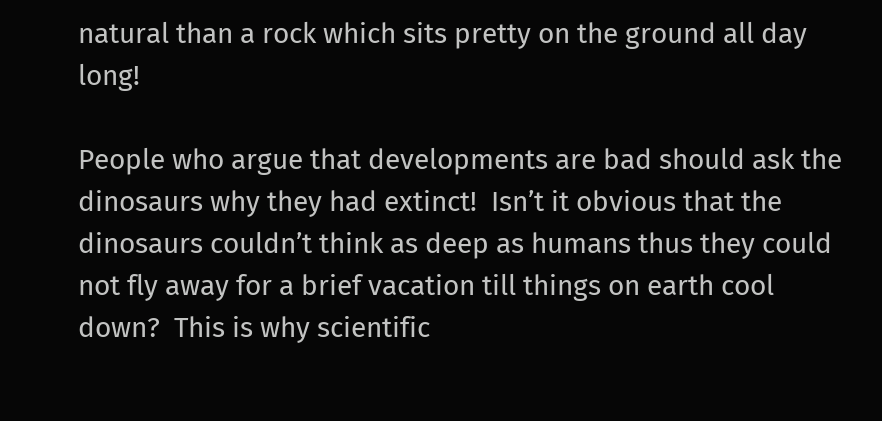natural than a rock which sits pretty on the ground all day long!

People who argue that developments are bad should ask the dinosaurs why they had extinct!  Isn’t it obvious that the dinosaurs couldn’t think as deep as humans thus they could not fly away for a brief vacation till things on earth cool down?  This is why scientific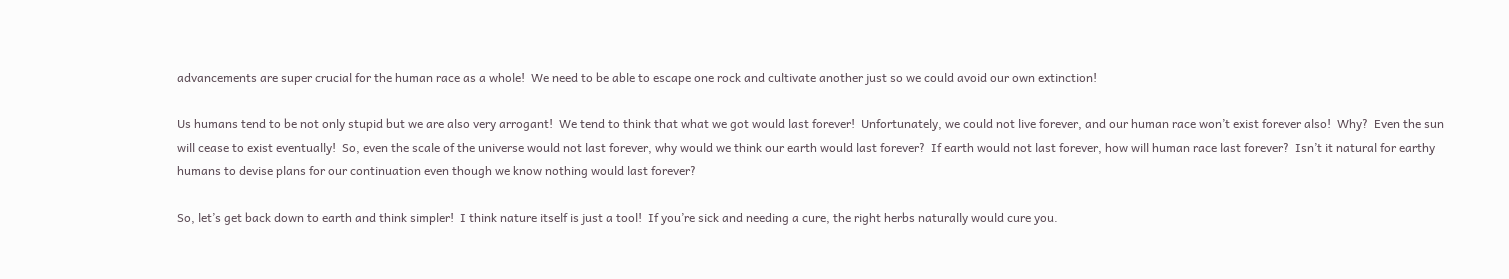advancements are super crucial for the human race as a whole!  We need to be able to escape one rock and cultivate another just so we could avoid our own extinction!

Us humans tend to be not only stupid but we are also very arrogant!  We tend to think that what we got would last forever!  Unfortunately, we could not live forever, and our human race won’t exist forever also!  Why?  Even the sun will cease to exist eventually!  So, even the scale of the universe would not last forever, why would we think our earth would last forever?  If earth would not last forever, how will human race last forever?  Isn’t it natural for earthy humans to devise plans for our continuation even though we know nothing would last forever?

So, let’s get back down to earth and think simpler!  I think nature itself is just a tool!  If you’re sick and needing a cure, the right herbs naturally would cure you.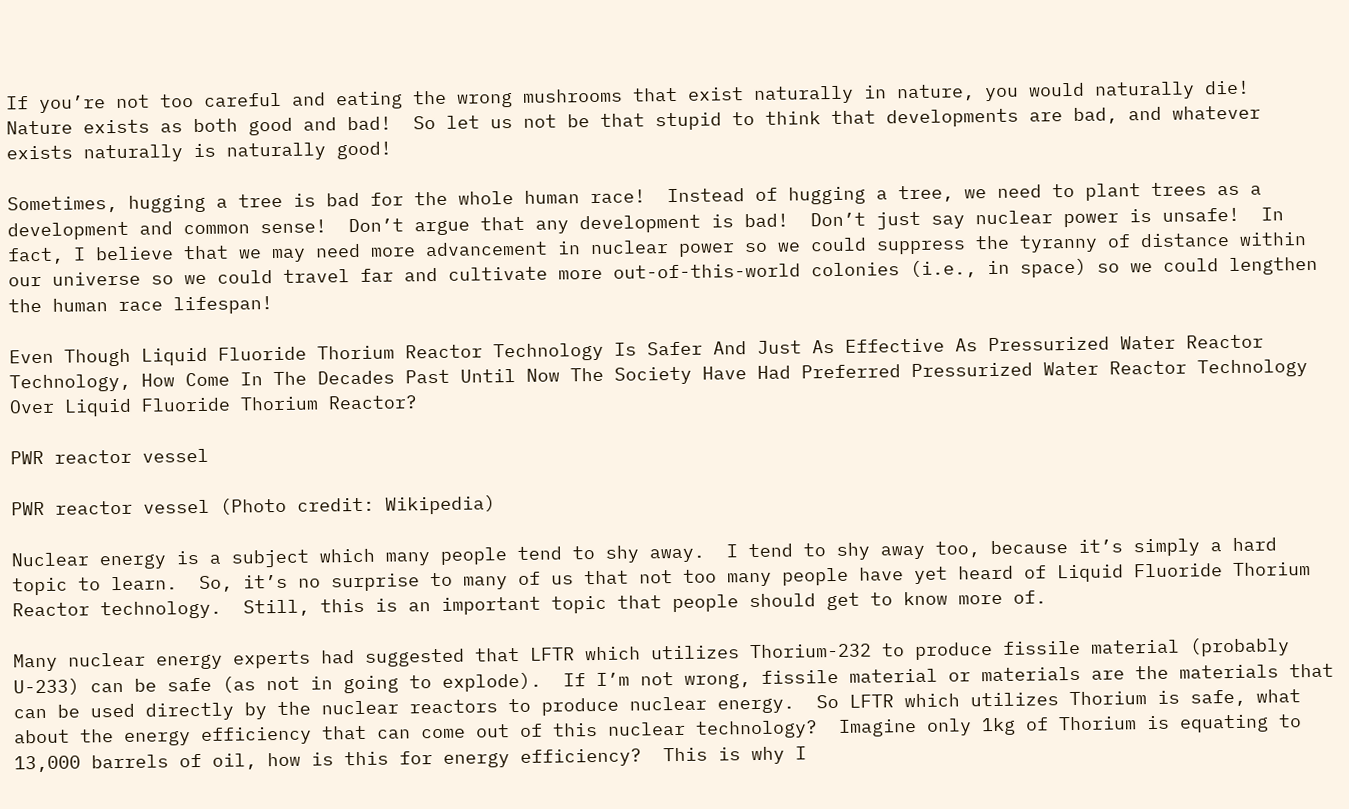If you’re not too careful and eating the wrong mushrooms that exist naturally in nature, you would naturally die!  Nature exists as both good and bad!  So let us not be that stupid to think that developments are bad, and whatever exists naturally is naturally good!

Sometimes, hugging a tree is bad for the whole human race!  Instead of hugging a tree, we need to plant trees as a development and common sense!  Don’t argue that any development is bad!  Don’t just say nuclear power is unsafe!  In fact, I believe that we may need more advancement in nuclear power so we could suppress the tyranny of distance within our universe so we could travel far and cultivate more out-of-this-world colonies (i.e., in space) so we could lengthen the human race lifespan!

Even Though Liquid Fluoride Thorium Reactor Technology Is Safer And Just As Effective As Pressurized Water Reactor Technology, How Come In The Decades Past Until Now The Society Have Had Preferred Pressurized Water Reactor Technology Over Liquid Fluoride Thorium Reactor?

PWR reactor vessel

PWR reactor vessel (Photo credit: Wikipedia)

Nuclear energy is a subject which many people tend to shy away.  I tend to shy away too, because it’s simply a hard topic to learn.  So, it’s no surprise to many of us that not too many people have yet heard of Liquid Fluoride Thorium Reactor technology.  Still, this is an important topic that people should get to know more of.

Many nuclear energy experts had suggested that LFTR which utilizes Thorium-232 to produce fissile material (probably U-233) can be safe (as not in going to explode).  If I’m not wrong, fissile material or materials are the materials that can be used directly by the nuclear reactors to produce nuclear energy.  So LFTR which utilizes Thorium is safe, what about the energy efficiency that can come out of this nuclear technology?  Imagine only 1kg of Thorium is equating to 13,000 barrels of oil, how is this for energy efficiency?  This is why I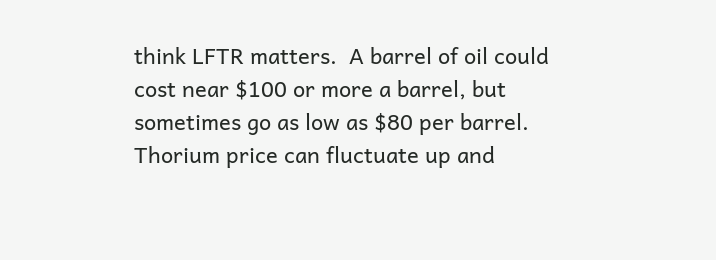think LFTR matters.  A barrel of oil could cost near $100 or more a barrel, but sometimes go as low as $80 per barrel.  Thorium price can fluctuate up and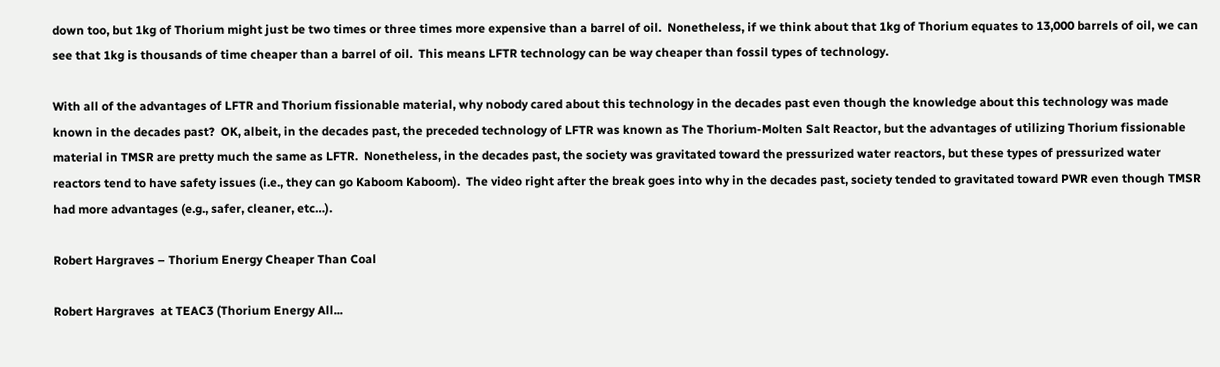down too, but 1kg of Thorium might just be two times or three times more expensive than a barrel of oil.  Nonetheless, if we think about that 1kg of Thorium equates to 13,000 barrels of oil, we can see that 1kg is thousands of time cheaper than a barrel of oil.  This means LFTR technology can be way cheaper than fossil types of technology.

With all of the advantages of LFTR and Thorium fissionable material, why nobody cared about this technology in the decades past even though the knowledge about this technology was made known in the decades past?  OK, albeit, in the decades past, the preceded technology of LFTR was known as The Thorium-Molten Salt Reactor, but the advantages of utilizing Thorium fissionable material in TMSR are pretty much the same as LFTR.  Nonetheless, in the decades past, the society was gravitated toward the pressurized water reactors, but these types of pressurized water reactors tend to have safety issues (i.e., they can go Kaboom Kaboom).  The video right after the break goes into why in the decades past, society tended to gravitated toward PWR even though TMSR had more advantages (e.g., safer, cleaner, etc…).

Robert Hargraves – Thorium Energy Cheaper Than Coal

Robert Hargraves  at TEAC3 (Thorium Energy All...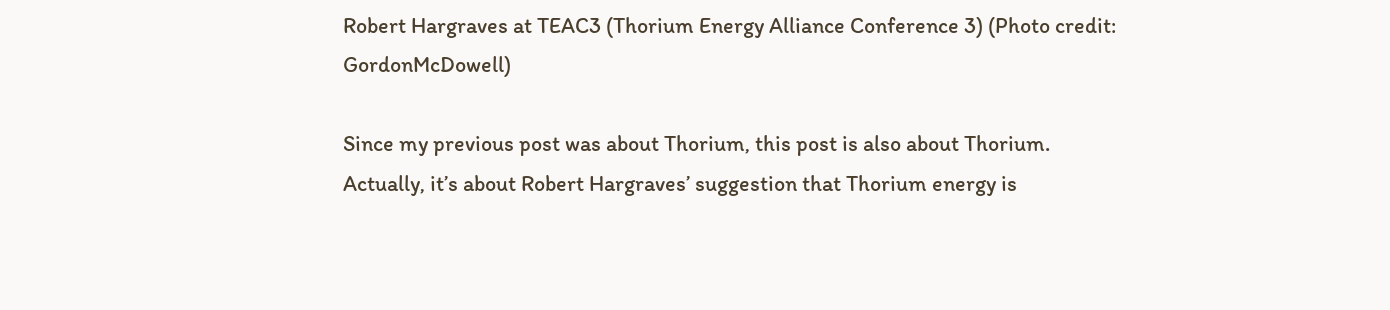Robert Hargraves at TEAC3 (Thorium Energy Alliance Conference 3) (Photo credit: GordonMcDowell)

Since my previous post was about Thorium, this post is also about Thorium.  Actually, it’s about Robert Hargraves’ suggestion that Thorium energy is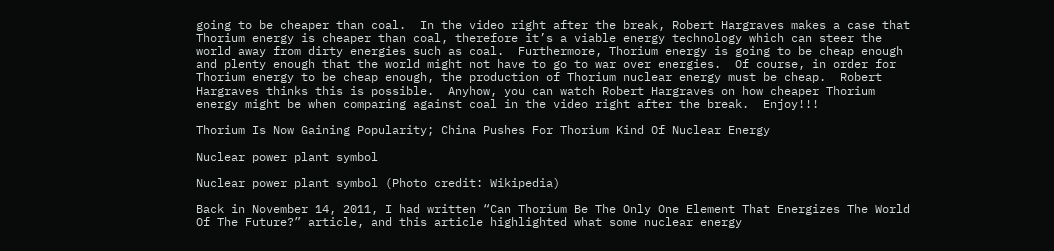going to be cheaper than coal.  In the video right after the break, Robert Hargraves makes a case that Thorium energy is cheaper than coal, therefore it’s a viable energy technology which can steer the world away from dirty energies such as coal.  Furthermore, Thorium energy is going to be cheap enough and plenty enough that the world might not have to go to war over energies.  Of course, in order for Thorium energy to be cheap enough, the production of Thorium nuclear energy must be cheap.  Robert Hargraves thinks this is possible.  Anyhow, you can watch Robert Hargraves on how cheaper Thorium energy might be when comparing against coal in the video right after the break.  Enjoy!!!

Thorium Is Now Gaining Popularity; China Pushes For Thorium Kind Of Nuclear Energy

Nuclear power plant symbol

Nuclear power plant symbol (Photo credit: Wikipedia)

Back in November 14, 2011, I had written “Can Thorium Be The Only One Element That Energizes The World Of The Future?” article, and this article highlighted what some nuclear energy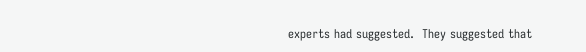experts had suggested.  They suggested that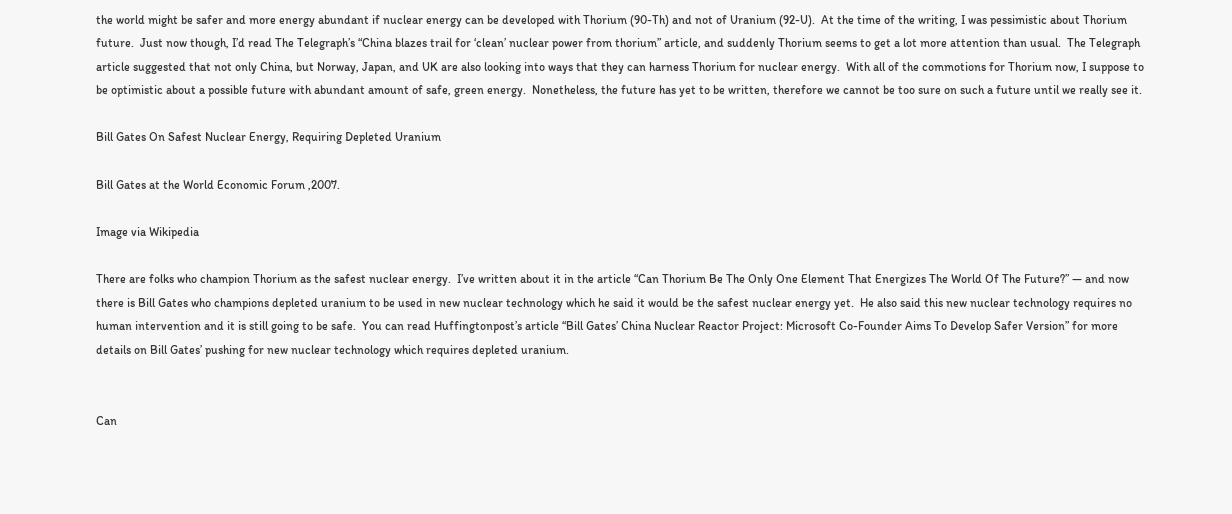the world might be safer and more energy abundant if nuclear energy can be developed with Thorium (90-Th) and not of Uranium (92-U).  At the time of the writing, I was pessimistic about Thorium future.  Just now though, I’d read The Telegraph’s “China blazes trail for ‘clean’ nuclear power from thorium” article, and suddenly Thorium seems to get a lot more attention than usual.  The Telegraph article suggested that not only China, but Norway, Japan, and UK are also looking into ways that they can harness Thorium for nuclear energy.  With all of the commotions for Thorium now, I suppose to be optimistic about a possible future with abundant amount of safe, green energy.  Nonetheless, the future has yet to be written, therefore we cannot be too sure on such a future until we really see it.

Bill Gates On Safest Nuclear Energy, Requiring Depleted Uranium

Bill Gates at the World Economic Forum ,2007.

Image via Wikipedia

There are folks who champion Thorium as the safest nuclear energy.  I’ve written about it in the article “Can Thorium Be The Only One Element That Energizes The World Of The Future?” — and now there is Bill Gates who champions depleted uranium to be used in new nuclear technology which he said it would be the safest nuclear energy yet.  He also said this new nuclear technology requires no human intervention and it is still going to be safe.  You can read Huffingtonpost’s article “Bill Gates’ China Nuclear Reactor Project: Microsoft Co-Founder Aims To Develop Safer Version” for more details on Bill Gates’ pushing for new nuclear technology which requires depleted uranium.


Can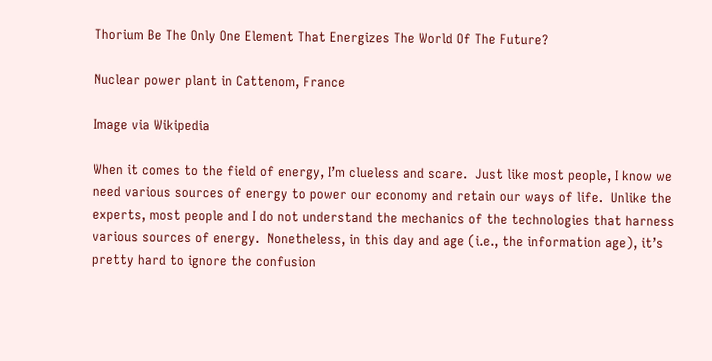Thorium Be The Only One Element That Energizes The World Of The Future?

Nuclear power plant in Cattenom, France

Image via Wikipedia

When it comes to the field of energy, I’m clueless and scare.  Just like most people, I know we need various sources of energy to power our economy and retain our ways of life.  Unlike the experts, most people and I do not understand the mechanics of the technologies that harness various sources of energy.  Nonetheless, in this day and age (i.e., the information age), it’s pretty hard to ignore the confusion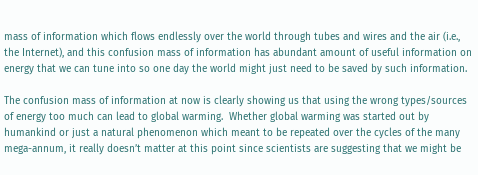mass of information which flows endlessly over the world through tubes and wires and the air (i.e., the Internet), and this confusion mass of information has abundant amount of useful information on energy that we can tune into so one day the world might just need to be saved by such information.

The confusion mass of information at now is clearly showing us that using the wrong types/sources of energy too much can lead to global warming.  Whether global warming was started out by humankind or just a natural phenomenon which meant to be repeated over the cycles of the many mega-annum, it really doesn’t matter at this point since scientists are suggesting that we might be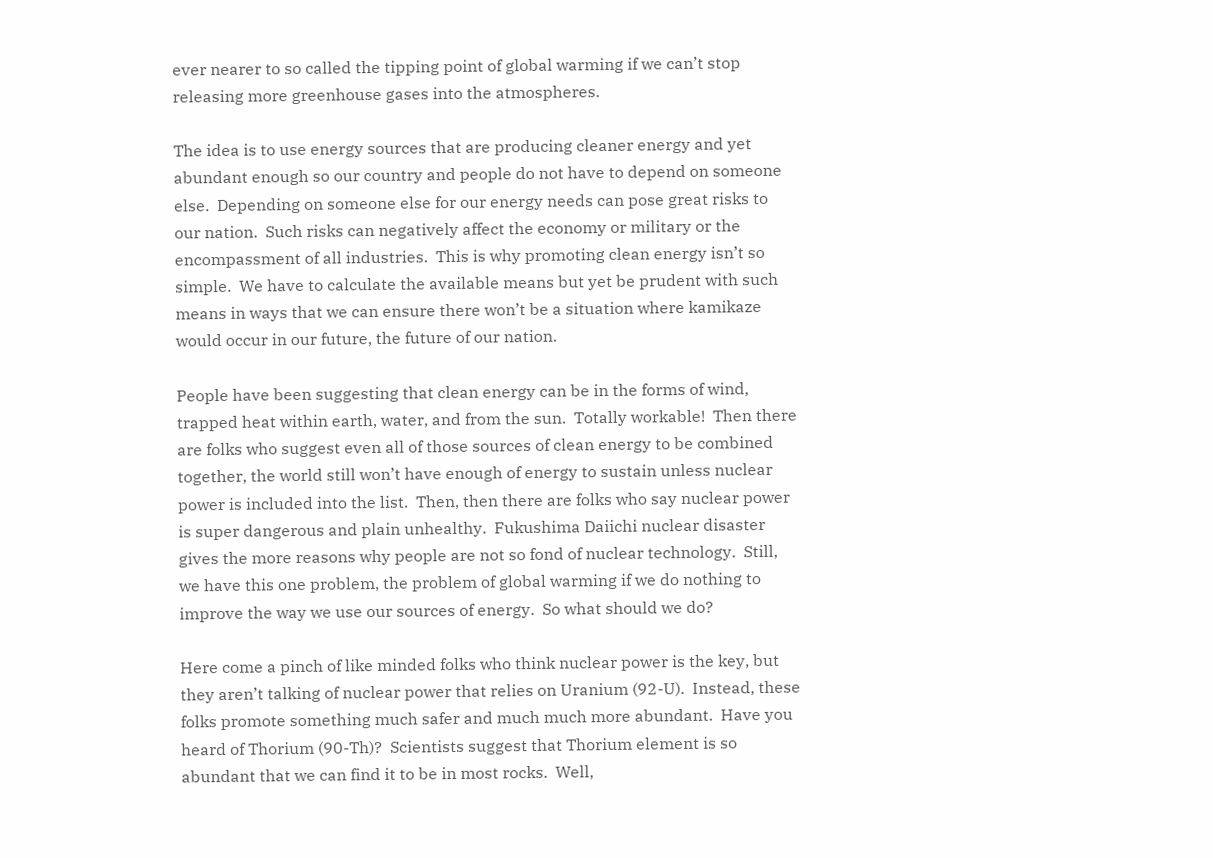ever nearer to so called the tipping point of global warming if we can’t stop releasing more greenhouse gases into the atmospheres.

The idea is to use energy sources that are producing cleaner energy and yet abundant enough so our country and people do not have to depend on someone else.  Depending on someone else for our energy needs can pose great risks to our nation.  Such risks can negatively affect the economy or military or the encompassment of all industries.  This is why promoting clean energy isn’t so simple.  We have to calculate the available means but yet be prudent with such means in ways that we can ensure there won’t be a situation where kamikaze would occur in our future, the future of our nation.

People have been suggesting that clean energy can be in the forms of wind, trapped heat within earth, water, and from the sun.  Totally workable!  Then there are folks who suggest even all of those sources of clean energy to be combined together, the world still won’t have enough of energy to sustain unless nuclear power is included into the list.  Then, then there are folks who say nuclear power is super dangerous and plain unhealthy.  Fukushima Daiichi nuclear disaster gives the more reasons why people are not so fond of nuclear technology.  Still, we have this one problem, the problem of global warming if we do nothing to improve the way we use our sources of energy.  So what should we do?

Here come a pinch of like minded folks who think nuclear power is the key, but they aren’t talking of nuclear power that relies on Uranium (92-U).  Instead, these folks promote something much safer and much much more abundant.  Have you heard of Thorium (90-Th)?  Scientists suggest that Thorium element is so abundant that we can find it to be in most rocks.  Well,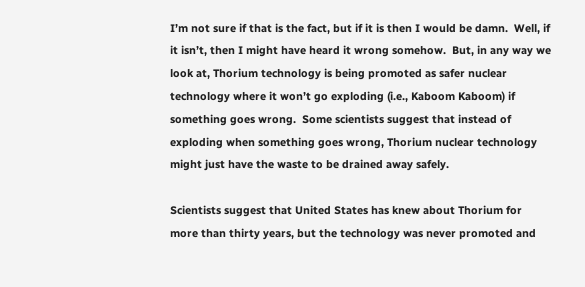I’m not sure if that is the fact, but if it is then I would be damn.  Well, if it isn’t, then I might have heard it wrong somehow.  But, in any way we look at, Thorium technology is being promoted as safer nuclear technology where it won’t go exploding (i.e., Kaboom Kaboom) if something goes wrong.  Some scientists suggest that instead of exploding when something goes wrong, Thorium nuclear technology might just have the waste to be drained away safely.

Scientists suggest that United States has knew about Thorium for more than thirty years, but the technology was never promoted and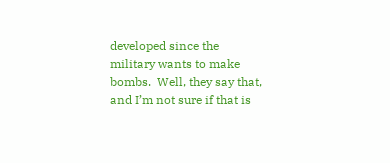developed since the military wants to make bombs.  Well, they say that, and I’m not sure if that is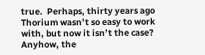true.  Perhaps, thirty years ago Thorium wasn’t so easy to work with, but now it isn’t the case?  Anyhow, the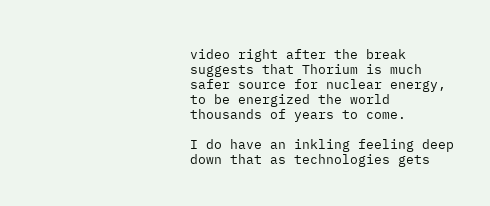video right after the break suggests that Thorium is much safer source for nuclear energy, to be energized the world thousands of years to come.

I do have an inkling feeling deep down that as technologies gets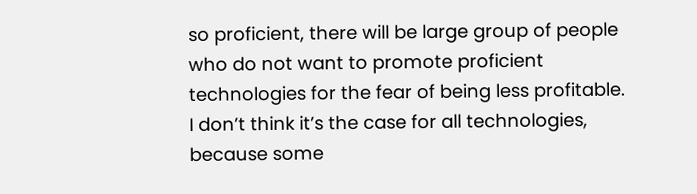so proficient, there will be large group of people who do not want to promote proficient technologies for the fear of being less profitable.  I don’t think it’s the case for all technologies, because some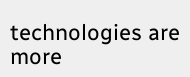technologies are more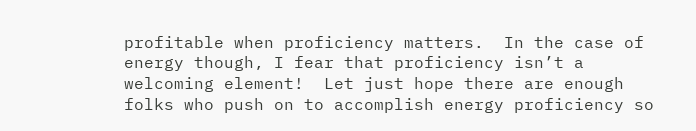profitable when proficiency matters.  In the case of energy though, I fear that proficiency isn’t a welcoming element!  Let just hope there are enough folks who push on to accomplish energy proficiency so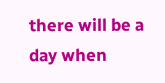there will be a day when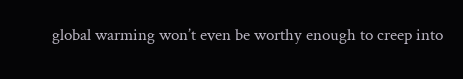global warming won’t even be worthy enough to creep into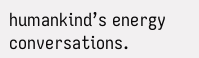humankind’s energy conversations.